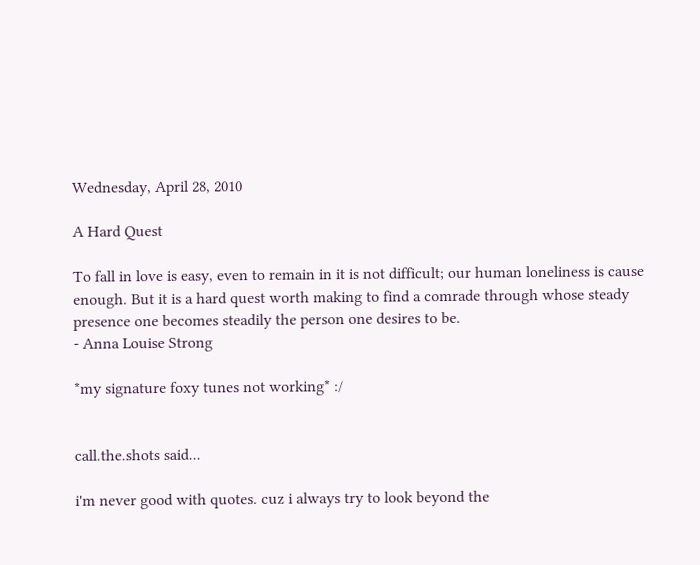Wednesday, April 28, 2010

A Hard Quest

To fall in love is easy, even to remain in it is not difficult; our human loneliness is cause enough. But it is a hard quest worth making to find a comrade through whose steady presence one becomes steadily the person one desires to be.
- Anna Louise Strong

*my signature foxy tunes not working* :/


call.the.shots said...

i'm never good with quotes. cuz i always try to look beyond the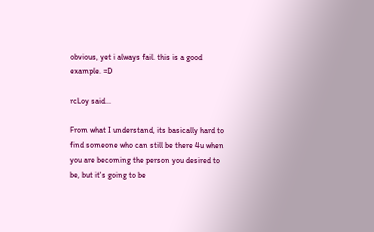obvious, yet i always fail. this is a good example. =D

rcLoy said...

From what I understand, its basically hard to find someone who can still be there 4u when you are becoming the person you desired to be, but it's going to be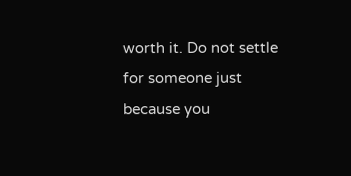worth it. Do not settle for someone just because you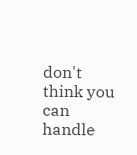don't think you can handle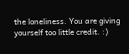the loneliness. You are giving yourself too little credit. :)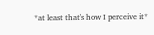*at least that's how I perceive it*